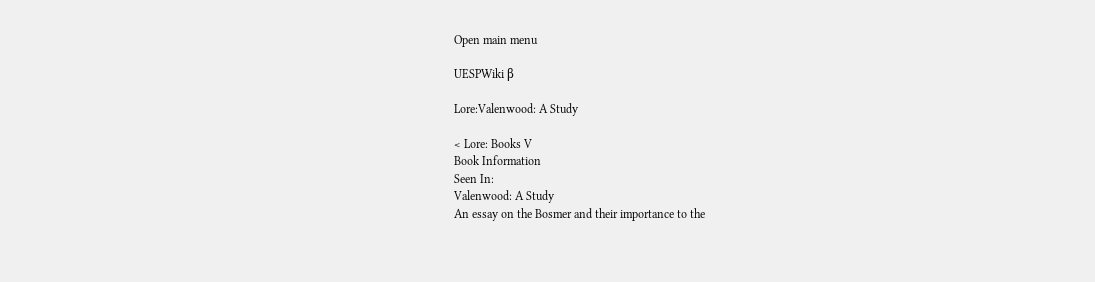Open main menu

UESPWiki β

Lore:Valenwood: A Study

< Lore: Books V
Book Information
Seen In:
Valenwood: A Study
An essay on the Bosmer and their importance to the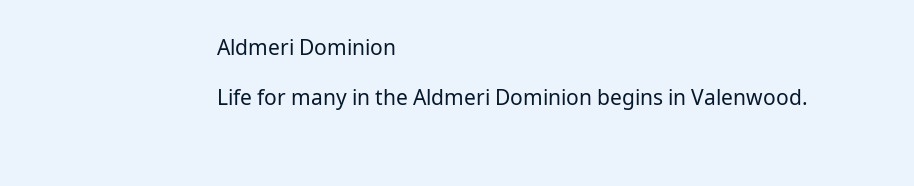Aldmeri Dominion

Life for many in the Aldmeri Dominion begins in Valenwood.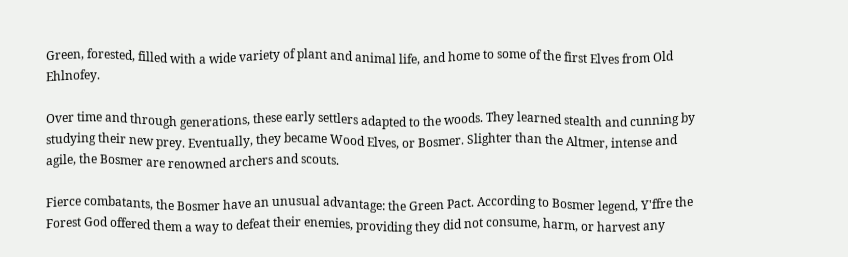Green, forested, filled with a wide variety of plant and animal life, and home to some of the first Elves from Old Ehlnofey.

Over time and through generations, these early settlers adapted to the woods. They learned stealth and cunning by studying their new prey. Eventually, they became Wood Elves, or Bosmer. Slighter than the Altmer, intense and agile, the Bosmer are renowned archers and scouts.

Fierce combatants, the Bosmer have an unusual advantage: the Green Pact. According to Bosmer legend, Y'ffre the Forest God offered them a way to defeat their enemies, providing they did not consume, harm, or harvest any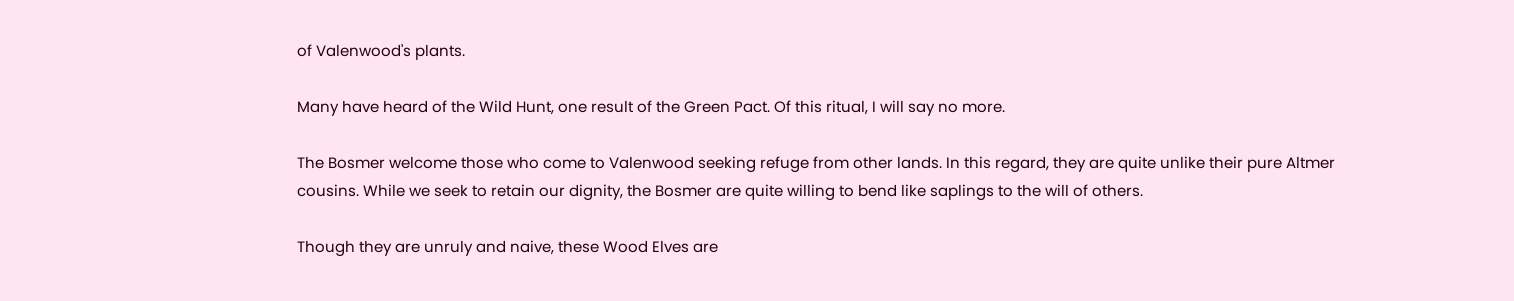of Valenwood's plants.

Many have heard of the Wild Hunt, one result of the Green Pact. Of this ritual, I will say no more.

The Bosmer welcome those who come to Valenwood seeking refuge from other lands. In this regard, they are quite unlike their pure Altmer cousins. While we seek to retain our dignity, the Bosmer are quite willing to bend like saplings to the will of others.

Though they are unruly and naive, these Wood Elves are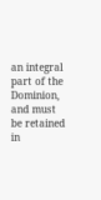an integral part of the Dominion, and must be retained in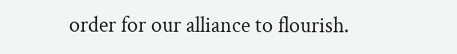order for our alliance to flourish.